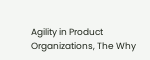Agility in Product Organizations, The Why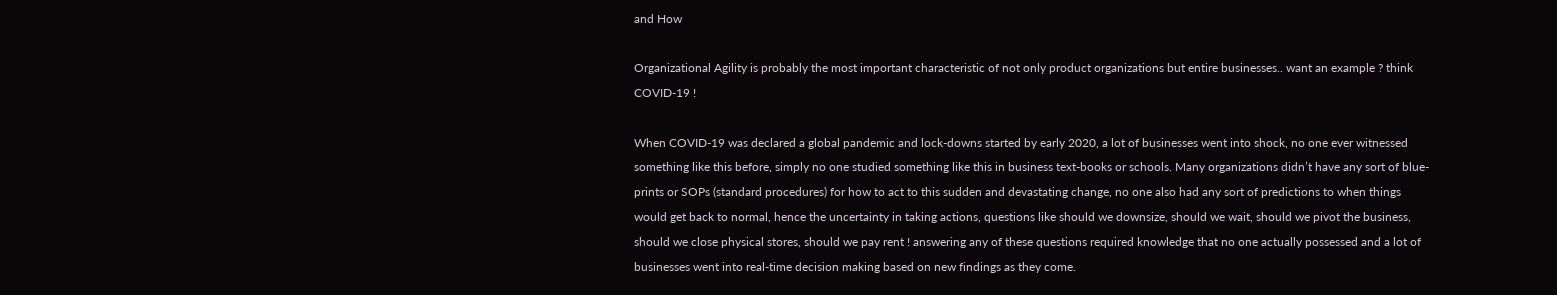and How

Organizational Agility is probably the most important characteristic of not only product organizations but entire businesses.. want an example ? think COVID-19 !

When COVID-19 was declared a global pandemic and lock-downs started by early 2020, a lot of businesses went into shock, no one ever witnessed something like this before, simply no one studied something like this in business text-books or schools. Many organizations didn’t have any sort of blue-prints or SOPs (standard procedures) for how to act to this sudden and devastating change, no one also had any sort of predictions to when things would get back to normal, hence the uncertainty in taking actions, questions like should we downsize, should we wait, should we pivot the business, should we close physical stores, should we pay rent ! answering any of these questions required knowledge that no one actually possessed and a lot of businesses went into real-time decision making based on new findings as they come.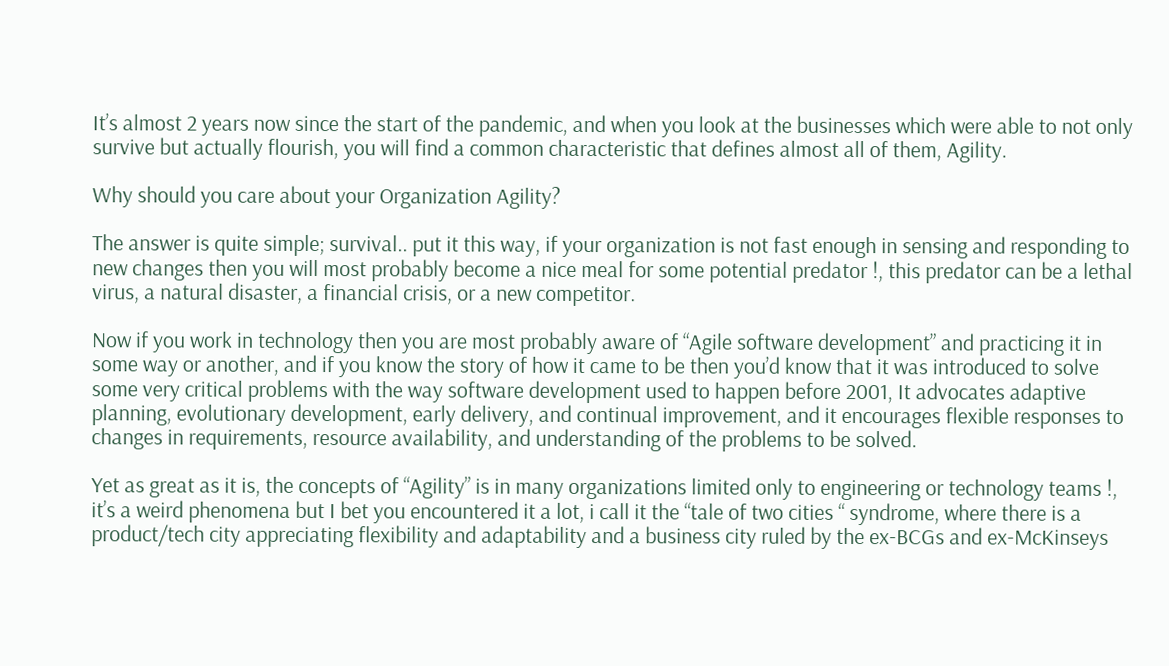It’s almost 2 years now since the start of the pandemic, and when you look at the businesses which were able to not only survive but actually flourish, you will find a common characteristic that defines almost all of them, Agility.

Why should you care about your Organization Agility?

The answer is quite simple; survival.. put it this way, if your organization is not fast enough in sensing and responding to new changes then you will most probably become a nice meal for some potential predator !, this predator can be a lethal virus, a natural disaster, a financial crisis, or a new competitor.

Now if you work in technology then you are most probably aware of “Agile software development” and practicing it in some way or another, and if you know the story of how it came to be then you’d know that it was introduced to solve some very critical problems with the way software development used to happen before 2001, It advocates adaptive planning, evolutionary development, early delivery, and continual improvement, and it encourages flexible responses to changes in requirements, resource availability, and understanding of the problems to be solved.

Yet as great as it is, the concepts of “Agility” is in many organizations limited only to engineering or technology teams !, it’s a weird phenomena but I bet you encountered it a lot, i call it the “tale of two cities “ syndrome, where there is a product/tech city appreciating flexibility and adaptability and a business city ruled by the ex-BCGs and ex-McKinseys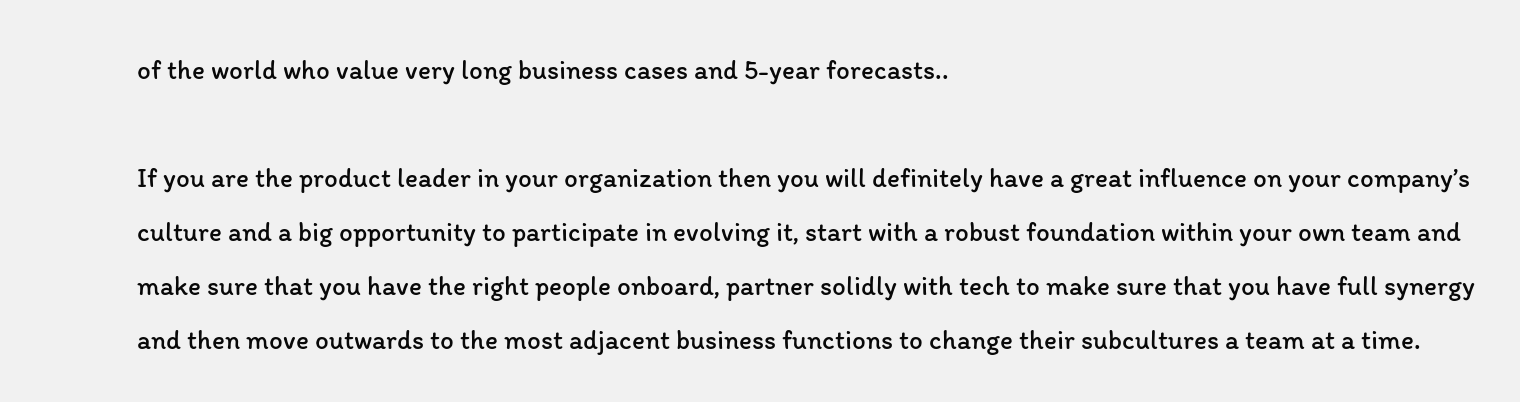of the world who value very long business cases and 5-year forecasts..

If you are the product leader in your organization then you will definitely have a great influence on your company’s culture and a big opportunity to participate in evolving it, start with a robust foundation within your own team and make sure that you have the right people onboard, partner solidly with tech to make sure that you have full synergy and then move outwards to the most adjacent business functions to change their subcultures a team at a time.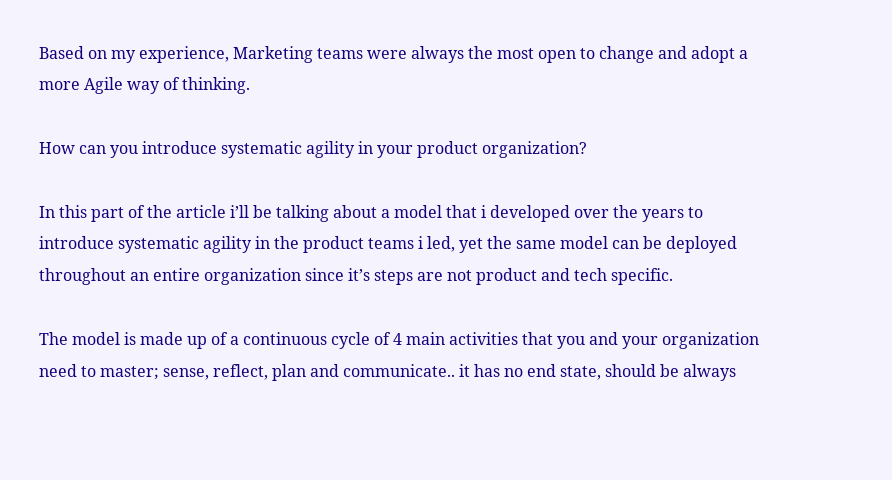Based on my experience, Marketing teams were always the most open to change and adopt a more Agile way of thinking.

How can you introduce systematic agility in your product organization?

In this part of the article i’ll be talking about a model that i developed over the years to introduce systematic agility in the product teams i led, yet the same model can be deployed throughout an entire organization since it’s steps are not product and tech specific.

The model is made up of a continuous cycle of 4 main activities that you and your organization need to master; sense, reflect, plan and communicate.. it has no end state, should be always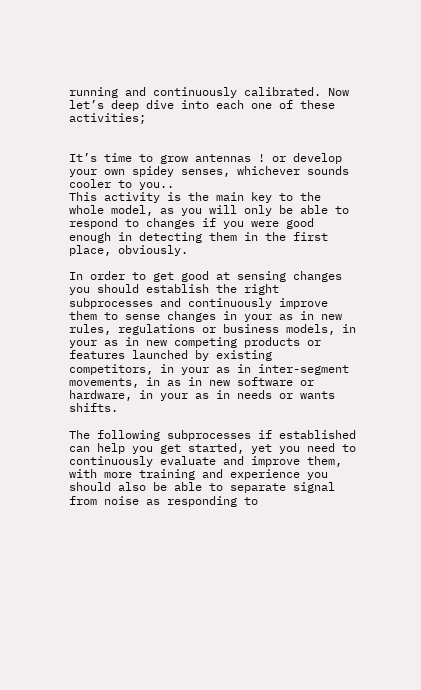running and continuously calibrated. Now let’s deep dive into each one of these activities;


It’s time to grow antennas ! or develop your own spidey senses, whichever sounds cooler to you..
This activity is the main key to the whole model, as you will only be able to respond to changes if you were good enough in detecting them in the first place, obviously.

In order to get good at sensing changes you should establish the right subprocesses and continuously improve them to sense changes in your as in new rules, regulations or business models, in your as in new competing products or features launched by existing competitors, in your as in inter-segment movements, in as in new software or hardware, in your as in needs or wants shifts.

The following subprocesses if established can help you get started, yet you need to continuously evaluate and improve them, with more training and experience you should also be able to separate signal from noise as responding to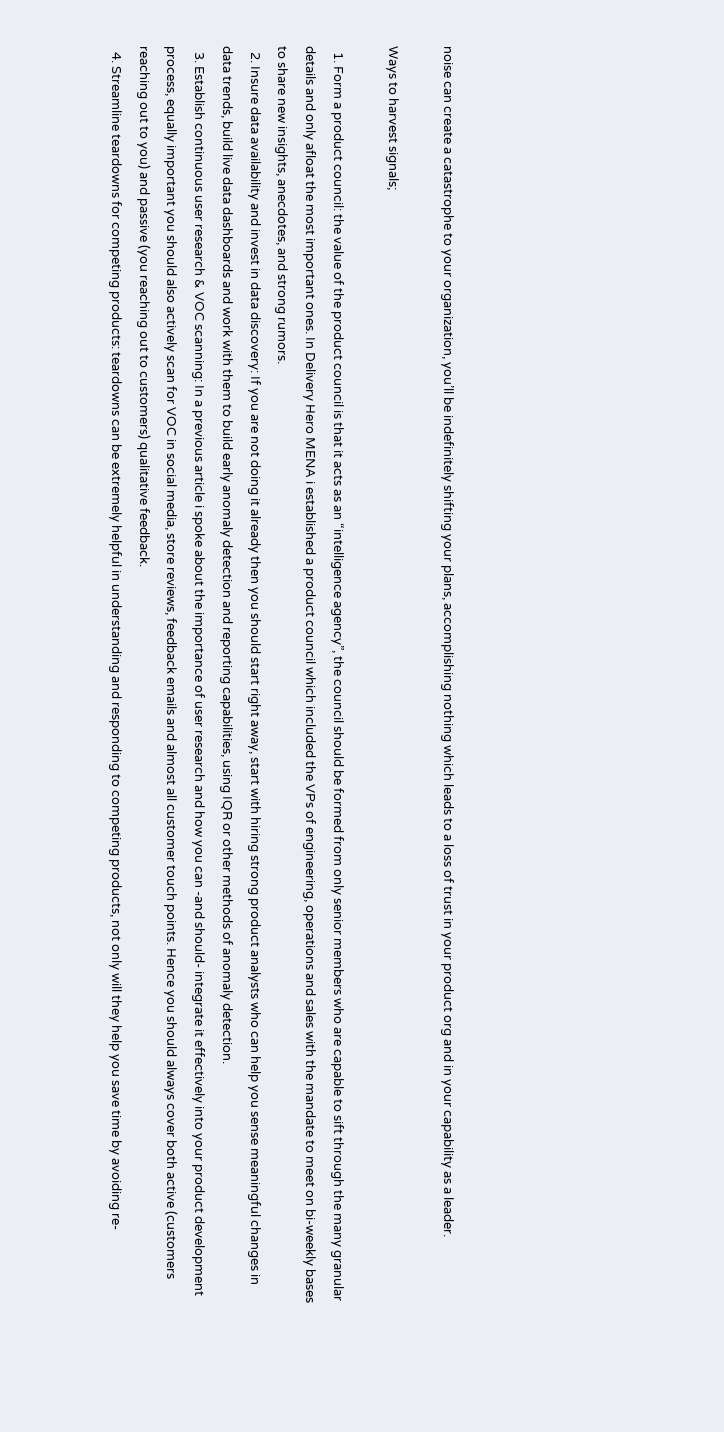noise can create a catastrophe to your organization, you’ll be indefinitely shifting your plans, accomplishing nothing which leads to a loss of trust in your product org and in your capability as a leader.

Ways to harvest signals;

  1. Form a product council: the value of the product council is that it acts as an “intelligence agency”, the council should be formed from only senior members who are capable to sift through the many granular details and only afloat the most important ones. In Delivery Hero MENA i established a product council which included the VPs of engineering, operations and sales with the mandate to meet on bi-weekly bases to share new insights, anecdotes, and strong rumors.
  2. Insure data availability and invest in data discovery: If you are not doing it already then you should start right away, start with hiring strong product analysts who can help you sense meaningful changes in data trends, build live data dashboards and work with them to build early anomaly detection and reporting capabilities, using IQR or other methods of anomaly detection.
  3. Establish continuous user research & VOC scanning: In a previous article i spoke about the importance of user research and how you can -and should- integrate it effectively into your product development process, equally important you should also actively scan for VOC in social media, store reviews, feedback emails and almost all customer touch points. Hence you should always cover both active (customers reaching out to you) and passive (you reaching out to customers) qualitative feedback.
  4. Streamline teardowns for competing products: teardowns can be extremely helpful in understanding and responding to competing products, not only will they help you save time by avoiding re-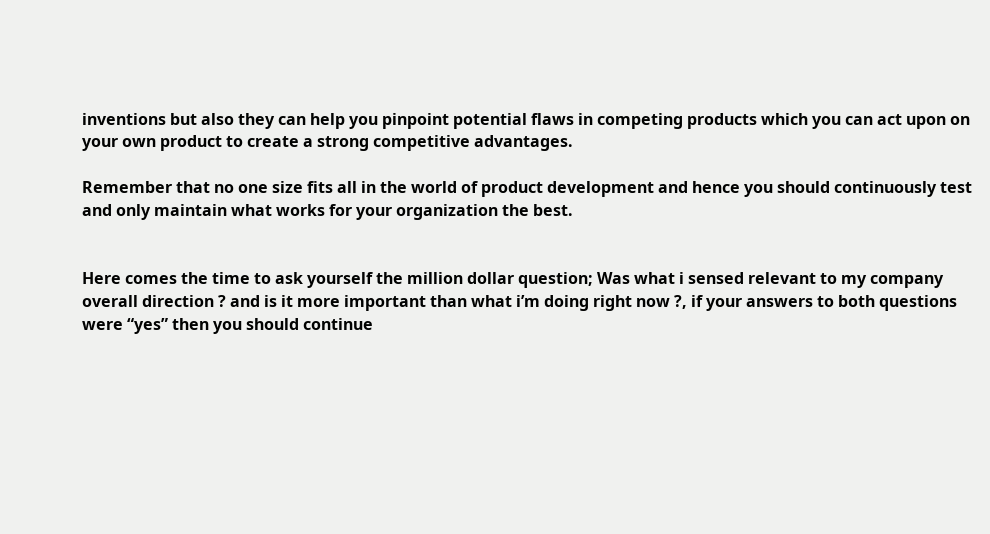inventions but also they can help you pinpoint potential flaws in competing products which you can act upon on your own product to create a strong competitive advantages.

Remember that no one size fits all in the world of product development and hence you should continuously test and only maintain what works for your organization the best.


Here comes the time to ask yourself the million dollar question; Was what i sensed relevant to my company overall direction ? and is it more important than what i’m doing right now ?, if your answers to both questions were “yes” then you should continue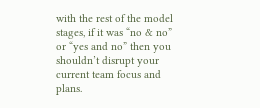with the rest of the model stages, if it was “no & no” or “yes and no” then you shouldn’t disrupt your current team focus and plans.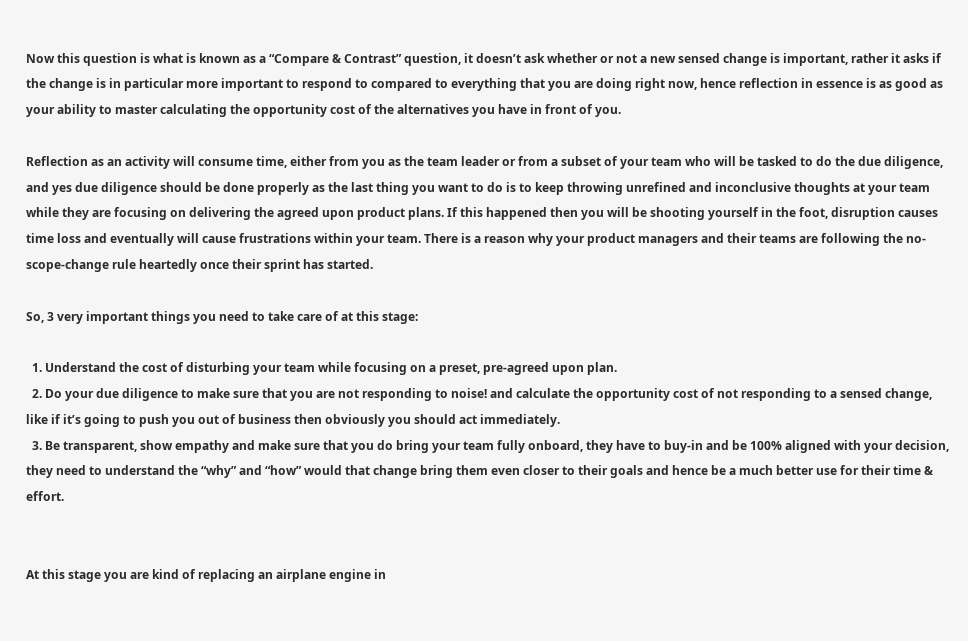Now this question is what is known as a “Compare & Contrast” question, it doesn’t ask whether or not a new sensed change is important, rather it asks if the change is in particular more important to respond to compared to everything that you are doing right now, hence reflection in essence is as good as your ability to master calculating the opportunity cost of the alternatives you have in front of you.

Reflection as an activity will consume time, either from you as the team leader or from a subset of your team who will be tasked to do the due diligence, and yes due diligence should be done properly as the last thing you want to do is to keep throwing unrefined and inconclusive thoughts at your team while they are focusing on delivering the agreed upon product plans. If this happened then you will be shooting yourself in the foot, disruption causes time loss and eventually will cause frustrations within your team. There is a reason why your product managers and their teams are following the no-scope-change rule heartedly once their sprint has started.

So, 3 very important things you need to take care of at this stage:

  1. Understand the cost of disturbing your team while focusing on a preset, pre-agreed upon plan.
  2. Do your due diligence to make sure that you are not responding to noise! and calculate the opportunity cost of not responding to a sensed change, like if it’s going to push you out of business then obviously you should act immediately.
  3. Be transparent, show empathy and make sure that you do bring your team fully onboard, they have to buy-in and be 100% aligned with your decision, they need to understand the “why” and “how” would that change bring them even closer to their goals and hence be a much better use for their time & effort.


At this stage you are kind of replacing an airplane engine in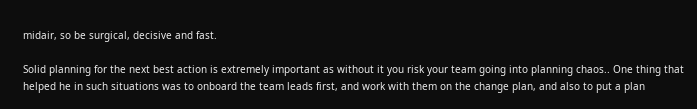midair, so be surgical, decisive and fast.

Solid planning for the next best action is extremely important as without it you risk your team going into planning chaos.. One thing that helped he in such situations was to onboard the team leads first, and work with them on the change plan, and also to put a plan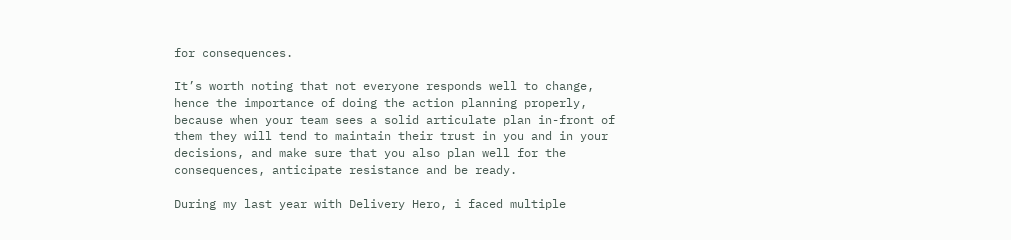for consequences.

It’s worth noting that not everyone responds well to change, hence the importance of doing the action planning properly, because when your team sees a solid articulate plan in-front of them they will tend to maintain their trust in you and in your decisions, and make sure that you also plan well for the consequences, anticipate resistance and be ready.

During my last year with Delivery Hero, i faced multiple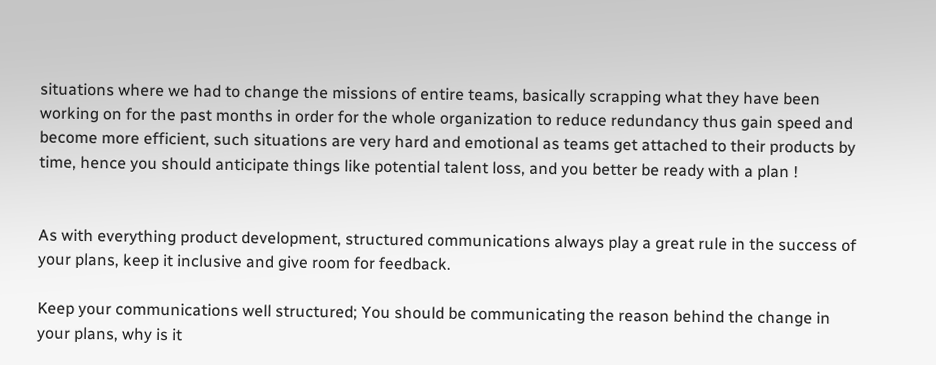situations where we had to change the missions of entire teams, basically scrapping what they have been working on for the past months in order for the whole organization to reduce redundancy thus gain speed and become more efficient, such situations are very hard and emotional as teams get attached to their products by time, hence you should anticipate things like potential talent loss, and you better be ready with a plan !


As with everything product development, structured communications always play a great rule in the success of your plans, keep it inclusive and give room for feedback.

Keep your communications well structured; You should be communicating the reason behind the change in your plans, why is it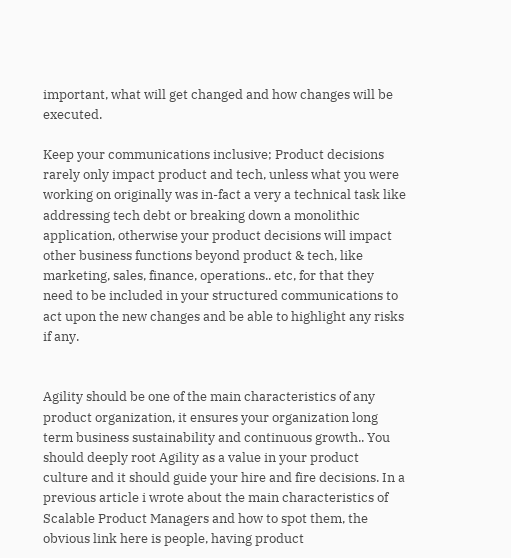important, what will get changed and how changes will be executed.

Keep your communications inclusive; Product decisions rarely only impact product and tech, unless what you were working on originally was in-fact a very a technical task like addressing tech debt or breaking down a monolithic application, otherwise your product decisions will impact other business functions beyond product & tech, like marketing, sales, finance, operations.. etc, for that they need to be included in your structured communications to act upon the new changes and be able to highlight any risks if any.


Agility should be one of the main characteristics of any product organization, it ensures your organization long term business sustainability and continuous growth.. You should deeply root Agility as a value in your product culture and it should guide your hire and fire decisions. In a previous article i wrote about the main characteristics of Scalable Product Managers and how to spot them, the obvious link here is people, having product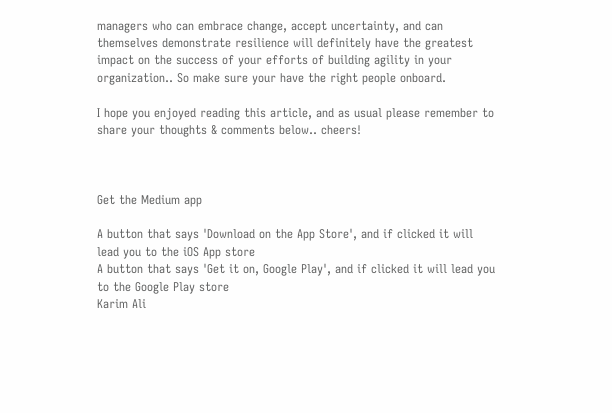managers who can embrace change, accept uncertainty, and can themselves demonstrate resilience will definitely have the greatest impact on the success of your efforts of building agility in your organization.. So make sure your have the right people onboard.

I hope you enjoyed reading this article, and as usual please remember to share your thoughts & comments below.. cheers!



Get the Medium app

A button that says 'Download on the App Store', and if clicked it will lead you to the iOS App store
A button that says 'Get it on, Google Play', and if clicked it will lead you to the Google Play store
Karim Ali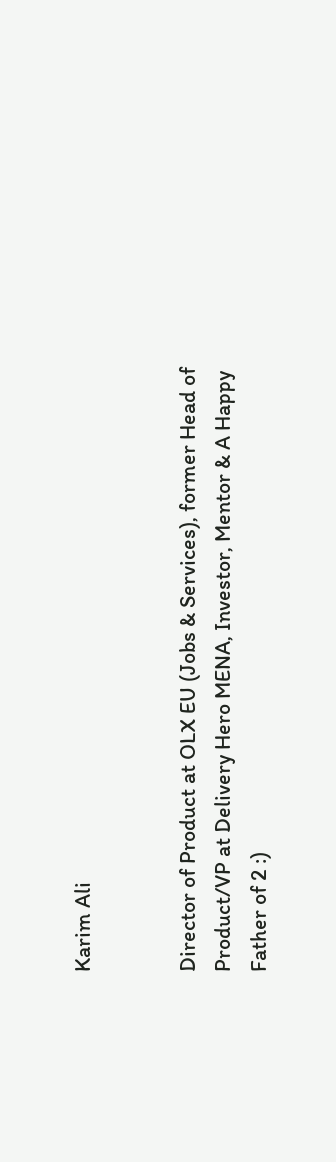Karim Ali


Director of Product at OLX EU (Jobs & Services), former Head of Product/VP at Delivery Hero MENA, Investor, Mentor & A Happy Father of 2 :)